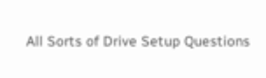All Sorts of Drive Setup Questions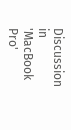Discussion in 'MacBook Pro'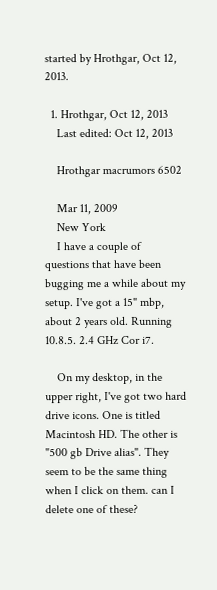started by Hrothgar, Oct 12, 2013.

  1. Hrothgar, Oct 12, 2013
    Last edited: Oct 12, 2013

    Hrothgar macrumors 6502

    Mar 11, 2009
    New York
    I have a couple of questions that have been bugging me a while about my setup. I've got a 15" mbp, about 2 years old. Running 10.8.5. 2.4 GHz Cor i7.

    On my desktop, in the upper right, I've got two hard drive icons. One is titled Macintosh HD. The other is "500 gb Drive alias". They seem to be the same thing when I click on them. can I delete one of these?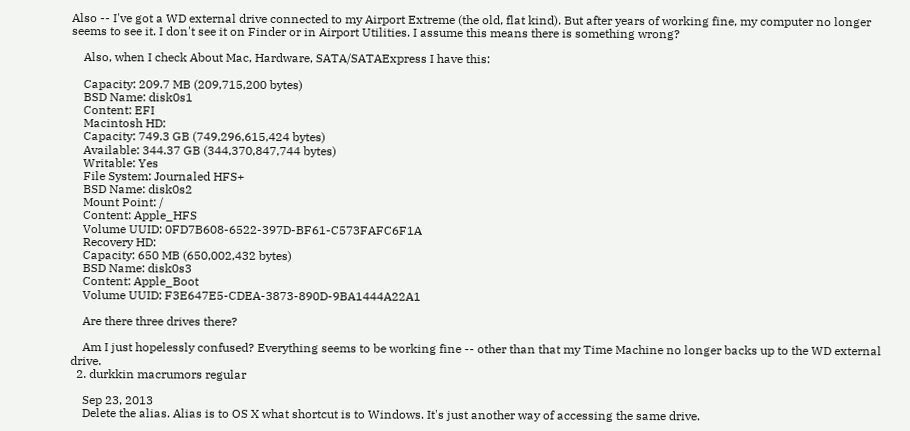Also -- I've got a WD external drive connected to my Airport Extreme (the old, flat kind). But after years of working fine, my computer no longer seems to see it. I don't see it on Finder or in Airport Utilities. I assume this means there is something wrong?

    Also, when I check About Mac, Hardware, SATA/SATAExpress I have this:

    Capacity: 209.7 MB (209,715,200 bytes)
    BSD Name: disk0s1
    Content: EFI
    Macintosh HD:
    Capacity: 749.3 GB (749,296,615,424 bytes)
    Available: 344.37 GB (344,370,847,744 bytes)
    Writable: Yes
    File System: Journaled HFS+
    BSD Name: disk0s2
    Mount Point: /
    Content: Apple_HFS
    Volume UUID: 0FD7B608-6522-397D-BF61-C573FAFC6F1A
    Recovery HD:
    Capacity: 650 MB (650,002,432 bytes)
    BSD Name: disk0s3
    Content: Apple_Boot
    Volume UUID: F3E647E5-CDEA-3873-890D-9BA1444A22A1

    Are there three drives there?

    Am I just hopelessly confused? Everything seems to be working fine -- other than that my Time Machine no longer backs up to the WD external drive.
  2. durkkin macrumors regular

    Sep 23, 2013
    Delete the alias. Alias is to OS X what shortcut is to Windows. It's just another way of accessing the same drive.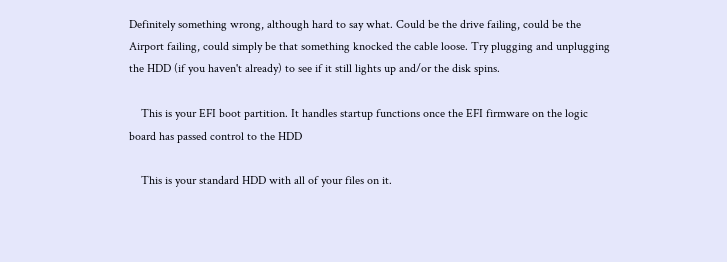Definitely something wrong, although hard to say what. Could be the drive failing, could be the Airport failing, could simply be that something knocked the cable loose. Try plugging and unplugging the HDD (if you haven't already) to see if it still lights up and/or the disk spins.

    This is your EFI boot partition. It handles startup functions once the EFI firmware on the logic board has passed control to the HDD

    This is your standard HDD with all of your files on it.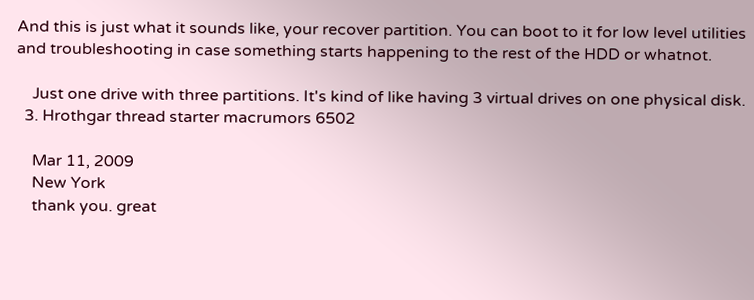And this is just what it sounds like, your recover partition. You can boot to it for low level utilities and troubleshooting in case something starts happening to the rest of the HDD or whatnot.

    Just one drive with three partitions. It's kind of like having 3 virtual drives on one physical disk.
  3. Hrothgar thread starter macrumors 6502

    Mar 11, 2009
    New York
    thank you. great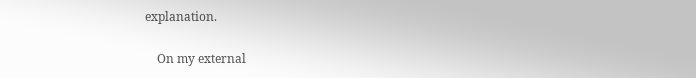explanation.

    On my external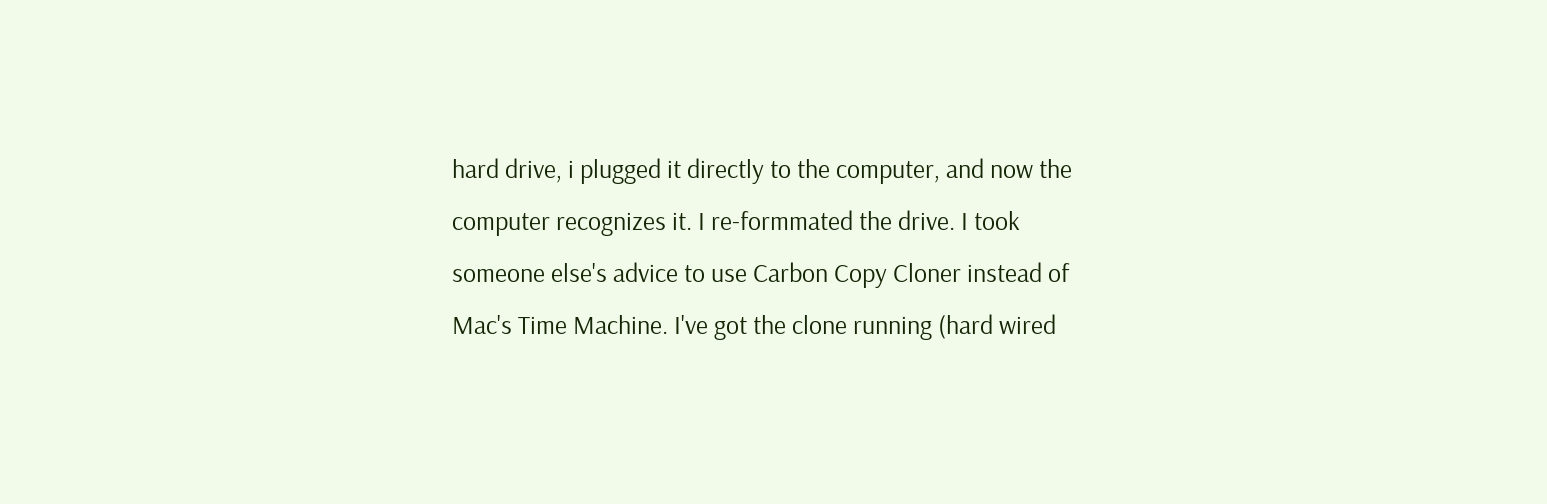hard drive, i plugged it directly to the computer, and now the computer recognizes it. I re-formmated the drive. I took someone else's advice to use Carbon Copy Cloner instead of Mac's Time Machine. I've got the clone running (hard wired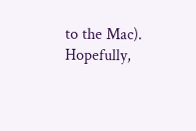to the Mac). Hopefully,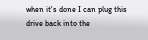when it's done I can plug this drive back into the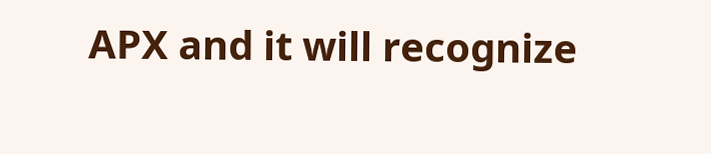APX and it will recognize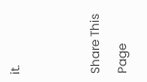it.


Share This Page